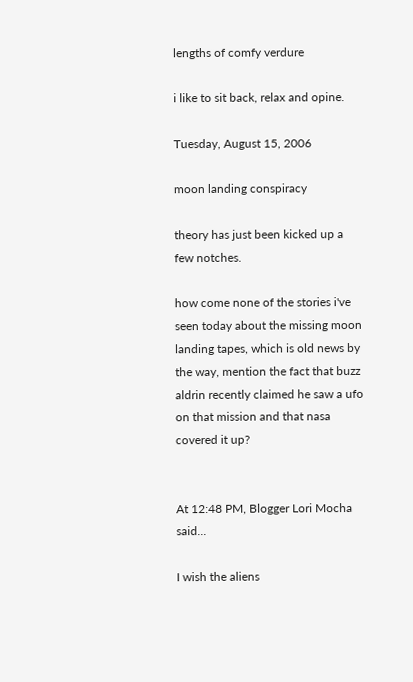lengths of comfy verdure

i like to sit back, relax and opine.

Tuesday, August 15, 2006

moon landing conspiracy

theory has just been kicked up a few notches.

how come none of the stories i've seen today about the missing moon landing tapes, which is old news by the way, mention the fact that buzz aldrin recently claimed he saw a ufo on that mission and that nasa covered it up?


At 12:48 PM, Blogger Lori Mocha said...

I wish the aliens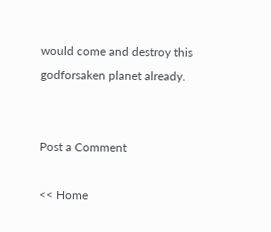would come and destroy this godforsaken planet already.


Post a Comment

<< Home